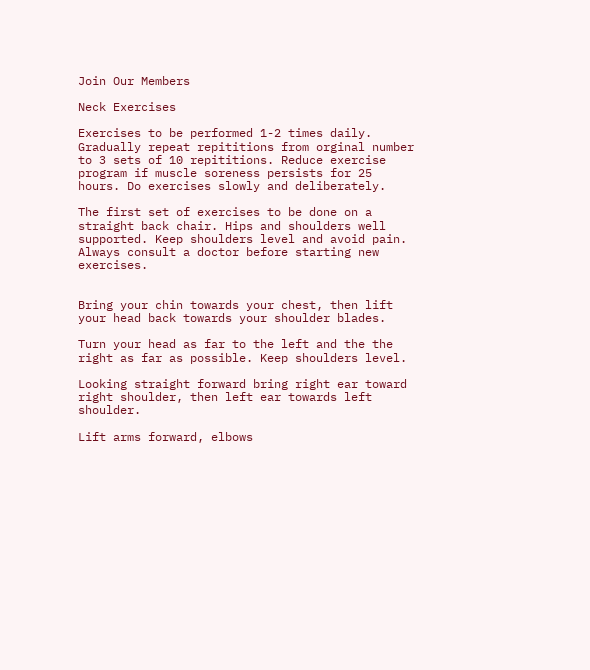Join Our Members

Neck Exercises

Exercises to be performed 1-2 times daily. Gradually repeat repititions from orginal number to 3 sets of 10 repititions. Reduce exercise program if muscle soreness persists for 25 hours. Do exercises slowly and deliberately.

The first set of exercises to be done on a straight back chair. Hips and shoulders well supported. Keep shoulders level and avoid pain. Always consult a doctor before starting new exercises.


Bring your chin towards your chest, then lift your head back towards your shoulder blades.

Turn your head as far to the left and the the right as far as possible. Keep shoulders level.

Looking straight forward bring right ear toward right shoulder, then left ear towards left shoulder.

Lift arms forward, elbows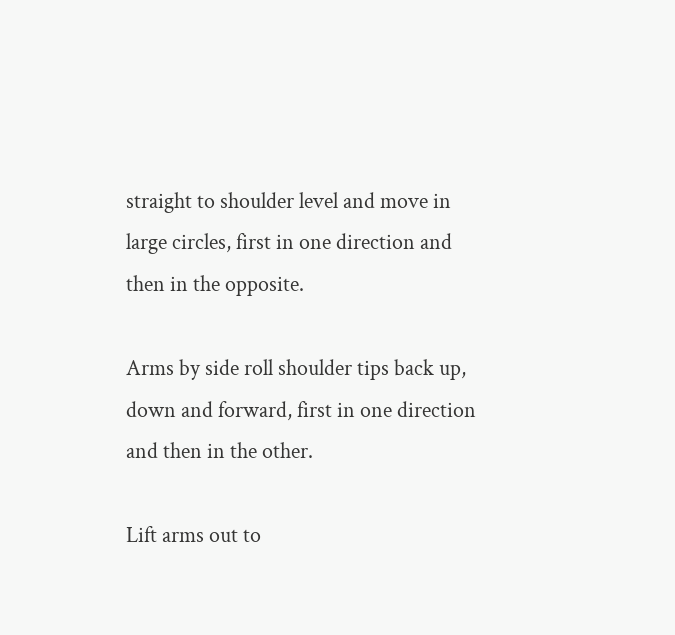straight to shoulder level and move in large circles, first in one direction and then in the opposite.

Arms by side roll shoulder tips back up, down and forward, first in one direction and then in the other.

Lift arms out to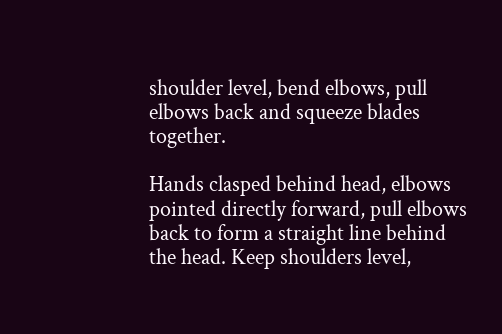shoulder level, bend elbows, pull elbows back and squeeze blades together.

Hands clasped behind head, elbows pointed directly forward, pull elbows back to form a straight line behind the head. Keep shoulders level,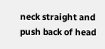neck straight and push back of head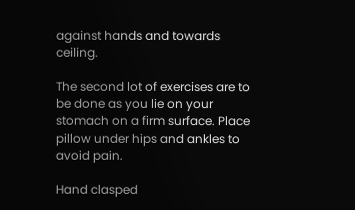against hands and towards ceiling.

The second lot of exercises are to be done as you lie on your stomach on a firm surface. Place pillow under hips and ankles to avoid pain.

Hand clasped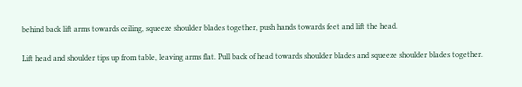behind back lift arms towards ceiling, squeeze shoulder blades together, push hands towards feet and lift the head.

Lift head and shoulder tips up from table, leaving arms flat. Pull back of head towards shoulder blades and squeeze shoulder blades together.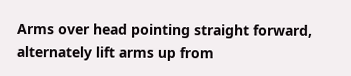Arms over head pointing straight forward, alternately lift arms up from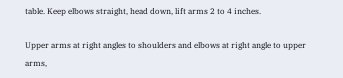table. Keep elbows straight, head down, lift arms 2 to 4 inches.

Upper arms at right angles to shoulders and elbows at right angle to upper arms,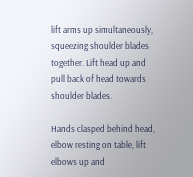lift arms up simultaneously, squeezing shoulder blades together. Lift head up and pull back of head towards shoulder blades.

Hands clasped behind head, elbow resting on table, lift elbows up and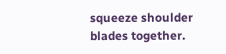squeeze shoulder blades together.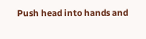Push head into hands and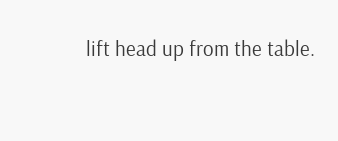lift head up from the table.